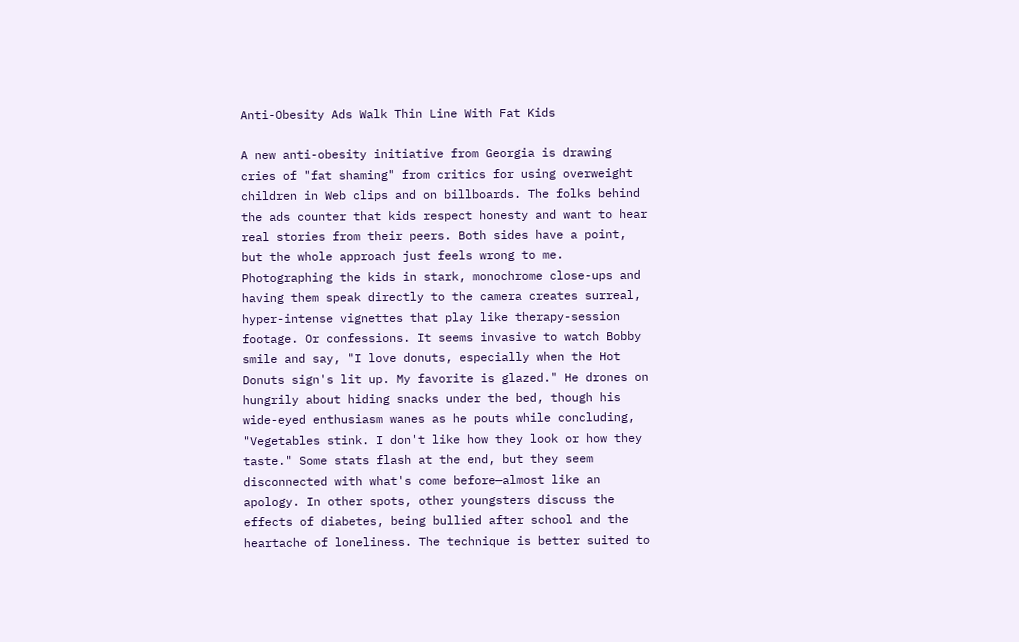Anti-Obesity Ads Walk Thin Line With Fat Kids

A new anti-obesity initiative from Georgia is drawing cries of "fat shaming" from critics for using overweight children in Web clips and on billboards. The folks behind the ads counter that kids respect honesty and want to hear real stories from their peers. Both sides have a point, but the whole approach just feels wrong to me. Photographing the kids in stark, monochrome close-ups and having them speak directly to the camera creates surreal, hyper-intense vignettes that play like therapy-session footage. Or confessions. It seems invasive to watch Bobby smile and say, "I love donuts, especially when the Hot Donuts sign's lit up. My favorite is glazed." He drones on hungrily about hiding snacks under the bed, though his wide-eyed enthusiasm wanes as he pouts while concluding, "Vegetables stink. I don't like how they look or how they taste." Some stats flash at the end, but they seem disconnected with what's come before—almost like an apology. In other spots, other youngsters discuss the effects of diabetes, being bullied after school and the heartache of loneliness. The technique is better suited to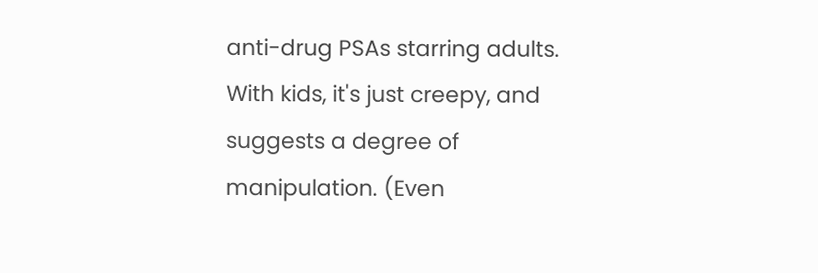anti-drug PSAs starring adults. With kids, it's just creepy, and suggests a degree of manipulation. (Even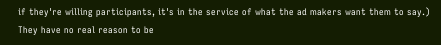if they're willing participants, it's in the service of what the ad makers want them to say.) They have no real reason to be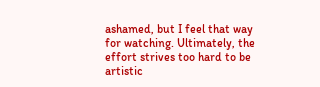ashamed, but I feel that way for watching. Ultimately, the effort strives too hard to be artistic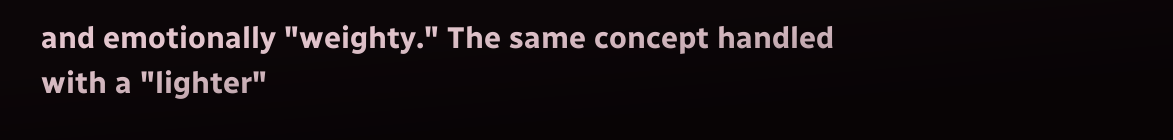and emotionally "weighty." The same concept handled with a "lighter"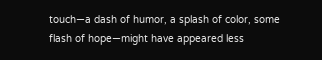touch—a dash of humor, a splash of color, some flash of hope—might have appeared less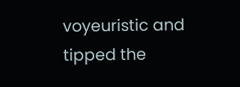voyeuristic and tipped the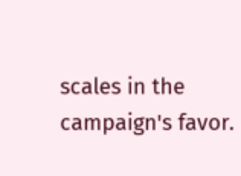scales in the campaign's favor.